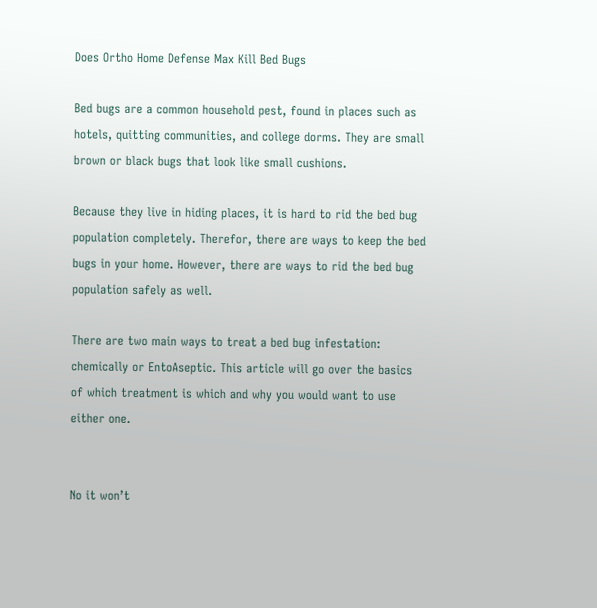Does Ortho Home Defense Max Kill Bed Bugs

Bed bugs are a common household pest, found in places such as hotels, quitting communities, and college dorms. They are small brown or black bugs that look like small cushions.

Because they live in hiding places, it is hard to rid the bed bug population completely. Therefor, there are ways to keep the bed bugs in your home. However, there are ways to rid the bed bug population safely as well.

There are two main ways to treat a bed bug infestation: chemically or EntoAseptic. This article will go over the basics of which treatment is which and why you would want to use either one.


No it won’t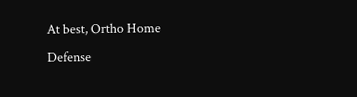At best, Ortho Home Defense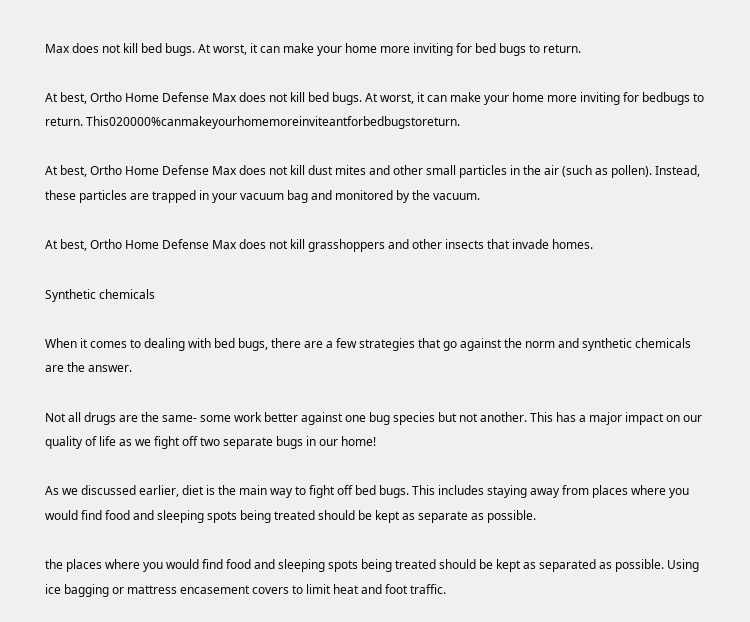Max does not kill bed bugs. At worst, it can make your home more inviting for bed bugs to return.

At best, Ortho Home Defense Max does not kill bed bugs. At worst, it can make your home more inviting for bedbugs to return. This020000%canmakeyourhomemoreinviteantforbedbugstoreturn.

At best, Ortho Home Defense Max does not kill dust mites and other small particles in the air (such as pollen). Instead, these particles are trapped in your vacuum bag and monitored by the vacuum.

At best, Ortho Home Defense Max does not kill grasshoppers and other insects that invade homes.

Synthetic chemicals

When it comes to dealing with bed bugs, there are a few strategies that go against the norm and synthetic chemicals are the answer.

Not all drugs are the same- some work better against one bug species but not another. This has a major impact on our quality of life as we fight off two separate bugs in our home!

As we discussed earlier, diet is the main way to fight off bed bugs. This includes staying away from places where you would find food and sleeping spots being treated should be kept as separate as possible.

the places where you would find food and sleeping spots being treated should be kept as separated as possible. Using ice bagging or mattress encasement covers to limit heat and foot traffic.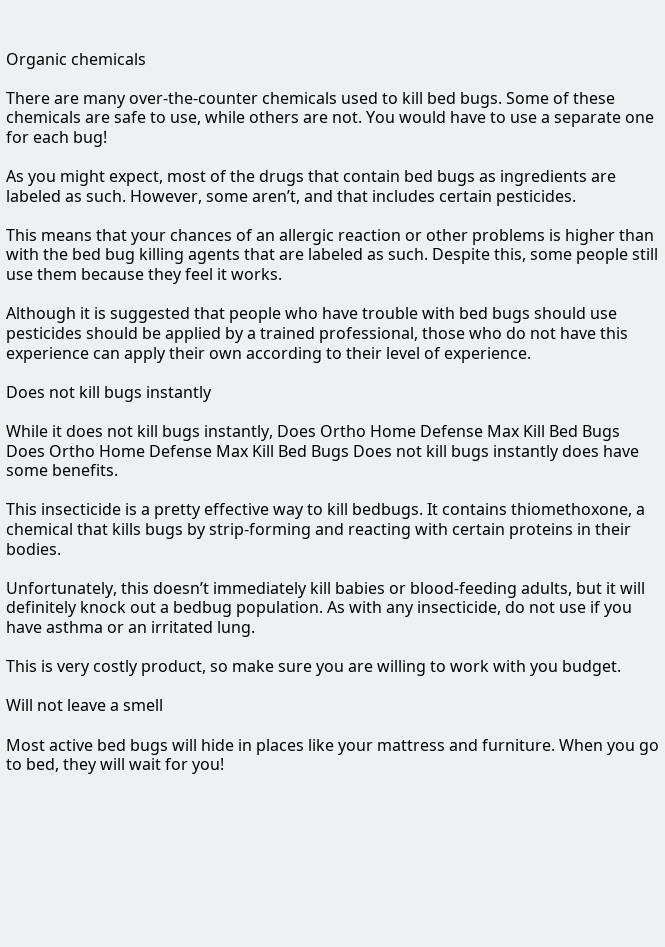Organic chemicals

There are many over-the-counter chemicals used to kill bed bugs. Some of these chemicals are safe to use, while others are not. You would have to use a separate one for each bug!

As you might expect, most of the drugs that contain bed bugs as ingredients are labeled as such. However, some aren’t, and that includes certain pesticides.

This means that your chances of an allergic reaction or other problems is higher than with the bed bug killing agents that are labeled as such. Despite this, some people still use them because they feel it works.

Although it is suggested that people who have trouble with bed bugs should use pesticides should be applied by a trained professional, those who do not have this experience can apply their own according to their level of experience.

Does not kill bugs instantly

While it does not kill bugs instantly, Does Ortho Home Defense Max Kill Bed Bugs Does Ortho Home Defense Max Kill Bed Bugs Does not kill bugs instantly does have some benefits.

This insecticide is a pretty effective way to kill bedbugs. It contains thiomethoxone, a chemical that kills bugs by strip-forming and reacting with certain proteins in their bodies.

Unfortunately, this doesn’t immediately kill babies or blood-feeding adults, but it will definitely knock out a bedbug population. As with any insecticide, do not use if you have asthma or an irritated lung.

This is very costly product, so make sure you are willing to work with you budget.

Will not leave a smell

Most active bed bugs will hide in places like your mattress and furniture. When you go to bed, they will wait for you!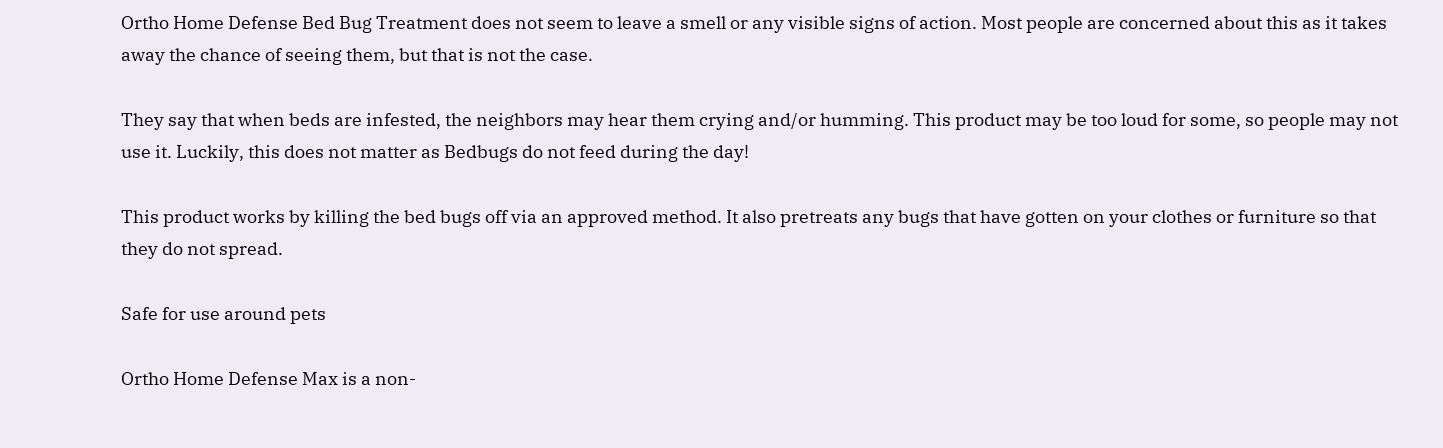Ortho Home Defense Bed Bug Treatment does not seem to leave a smell or any visible signs of action. Most people are concerned about this as it takes away the chance of seeing them, but that is not the case.

They say that when beds are infested, the neighbors may hear them crying and/or humming. This product may be too loud for some, so people may not use it. Luckily, this does not matter as Bedbugs do not feed during the day!

This product works by killing the bed bugs off via an approved method. It also pretreats any bugs that have gotten on your clothes or furniture so that they do not spread.

Safe for use around pets

Ortho Home Defense Max is a non-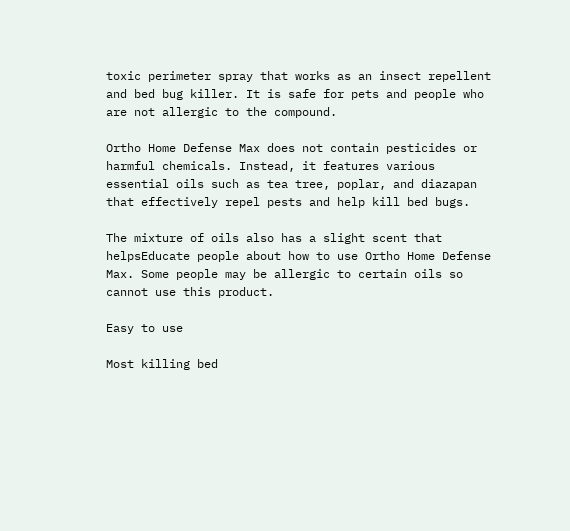toxic perimeter spray that works as an insect repellent and bed bug killer. It is safe for pets and people who are not allergic to the compound.

Ortho Home Defense Max does not contain pesticides or harmful chemicals. Instead, it features various essential oils such as tea tree, poplar, and diazapan that effectively repel pests and help kill bed bugs.

The mixture of oils also has a slight scent that helpsEducate people about how to use Ortho Home Defense Max. Some people may be allergic to certain oils so cannot use this product.

Easy to use

Most killing bed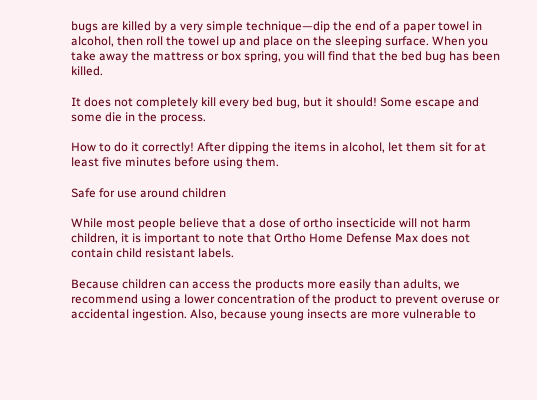bugs are killed by a very simple technique—dip the end of a paper towel in alcohol, then roll the towel up and place on the sleeping surface. When you take away the mattress or box spring, you will find that the bed bug has been killed.

It does not completely kill every bed bug, but it should! Some escape and some die in the process.

How to do it correctly! After dipping the items in alcohol, let them sit for at least five minutes before using them.

Safe for use around children

While most people believe that a dose of ortho insecticide will not harm children, it is important to note that Ortho Home Defense Max does not contain child resistant labels.

Because children can access the products more easily than adults, we recommend using a lower concentration of the product to prevent overuse or accidental ingestion. Also, because young insects are more vulnerable to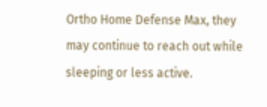Ortho Home Defense Max, they may continue to reach out while sleeping or less active.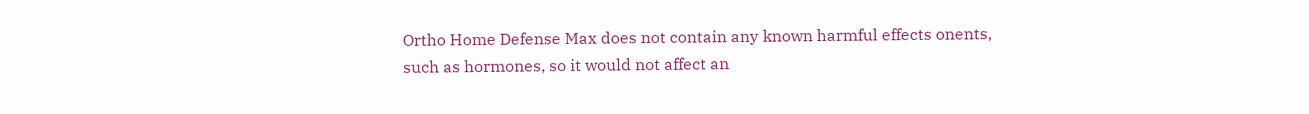Ortho Home Defense Max does not contain any known harmful effects onents, such as hormones, so it would not affect an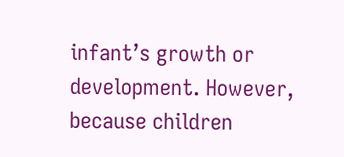infant’s growth or development. However, because children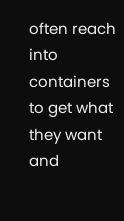often reach into containers to get what they want and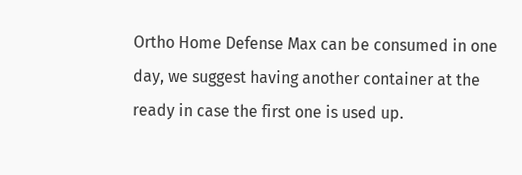Ortho Home Defense Max can be consumed in one day, we suggest having another container at the ready in case the first one is used up.